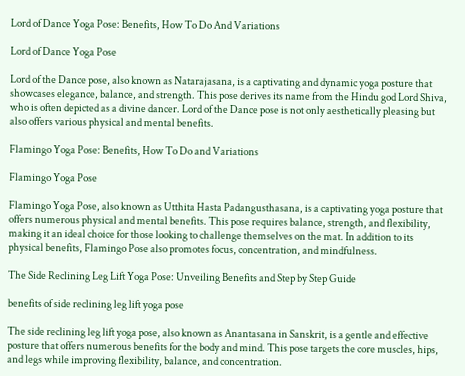Lord of Dance Yoga Pose: Benefits, How To Do And Variations

Lord of Dance Yoga Pose

Lord of the Dance pose, also known as Natarajasana, is a captivating and dynamic yoga posture that showcases elegance, balance, and strength. This pose derives its name from the Hindu god Lord Shiva, who is often depicted as a divine dancer. Lord of the Dance pose is not only aesthetically pleasing but also offers various physical and mental benefits.

Flamingo Yoga Pose: Benefits, How To Do and Variations

Flamingo Yoga Pose

Flamingo Yoga Pose, also known as Utthita Hasta Padangusthasana, is a captivating yoga posture that offers numerous physical and mental benefits. This pose requires balance, strength, and flexibility, making it an ideal choice for those looking to challenge themselves on the mat. In addition to its physical benefits, Flamingo Pose also promotes focus, concentration, and mindfulness.

The Side Reclining Leg Lift Yoga Pose: Unveiling Benefits and Step by Step Guide

benefits of side reclining leg lift yoga pose

The side reclining leg lift yoga pose, also known as Anantasana in Sanskrit, is a gentle and effective posture that offers numerous benefits for the body and mind. This pose targets the core muscles, hips, and legs while improving flexibility, balance, and concentration.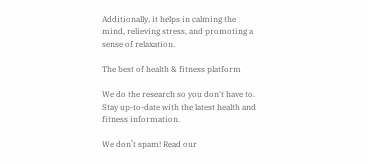Additionally, it helps in calming the mind, relieving stress, and promoting a sense of relaxation.

The best of health & fitness platform

We do the research so you don't have to. Stay up-to-date with the latest health and fitness information.

We don’t spam! Read our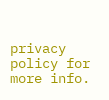privacy policy for more info.